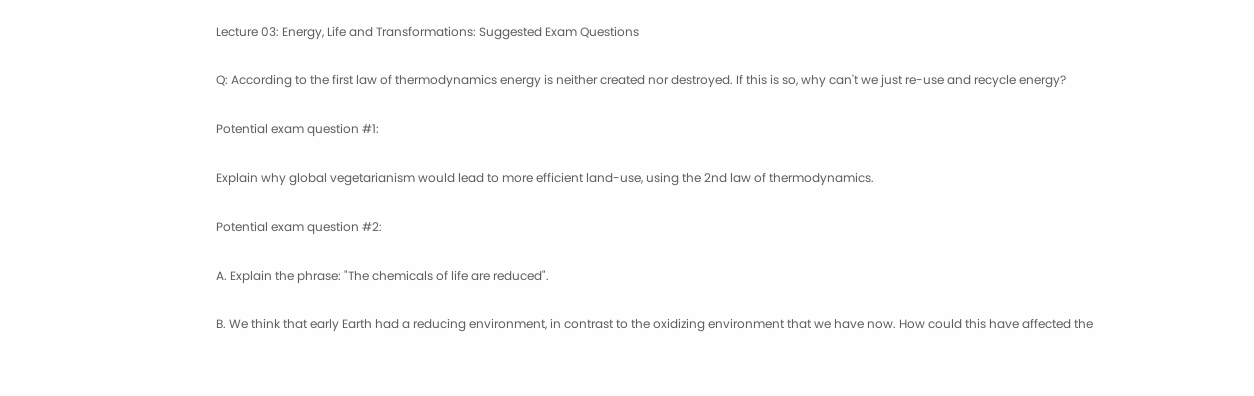Lecture 03: Energy, Life and Transformations: Suggested Exam Questions

Q: According to the first law of thermodynamics energy is neither created nor destroyed. If this is so, why can't we just re-use and recycle energy?

Potential exam question #1:

Explain why global vegetarianism would lead to more efficient land-use, using the 2nd law of thermodynamics.

Potential exam question #2:

A. Explain the phrase: "The chemicals of life are reduced".

B. We think that early Earth had a reducing environment, in contrast to the oxidizing environment that we have now. How could this have affected the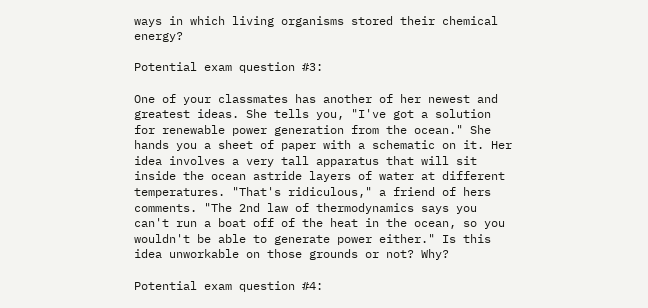ways in which living organisms stored their chemical energy?

Potential exam question #3:

One of your classmates has another of her newest and greatest ideas. She tells you, "I've got a solution for renewable power generation from the ocean." She hands you a sheet of paper with a schematic on it. Her idea involves a very tall apparatus that will sit inside the ocean astride layers of water at different temperatures. "That's ridiculous," a friend of hers comments. "The 2nd law of thermodynamics says you can't run a boat off of the heat in the ocean, so you wouldn't be able to generate power either." Is this idea unworkable on those grounds or not? Why?

Potential exam question #4: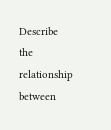Describe the relationship between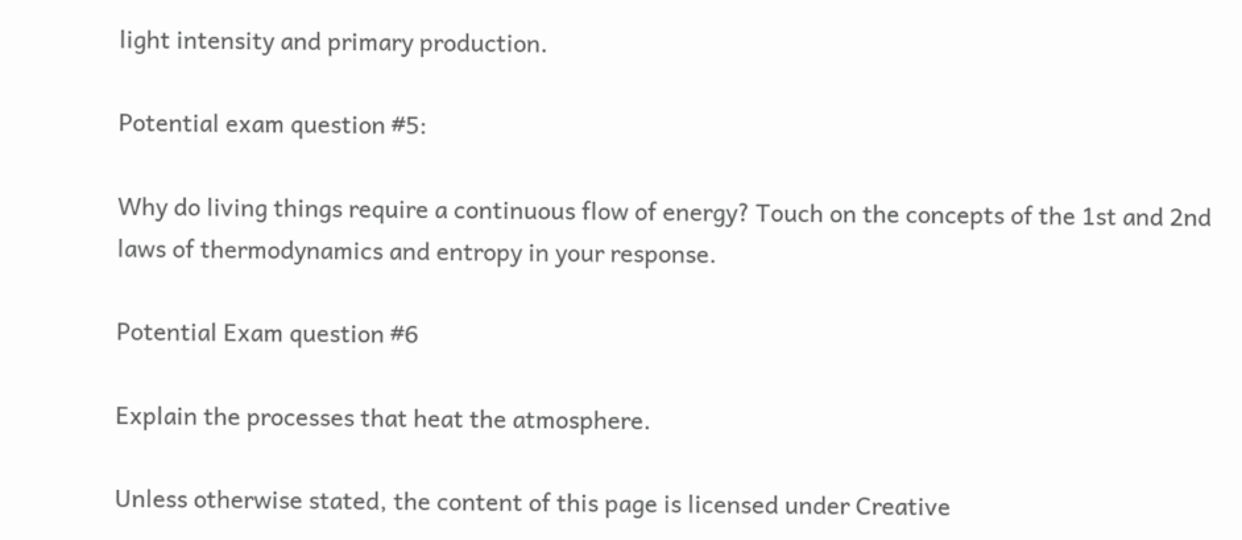light intensity and primary production.

Potential exam question #5:

Why do living things require a continuous flow of energy? Touch on the concepts of the 1st and 2nd laws of thermodynamics and entropy in your response.

Potential Exam question #6

Explain the processes that heat the atmosphere.

Unless otherwise stated, the content of this page is licensed under Creative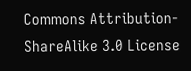Commons Attribution-ShareAlike 3.0 License